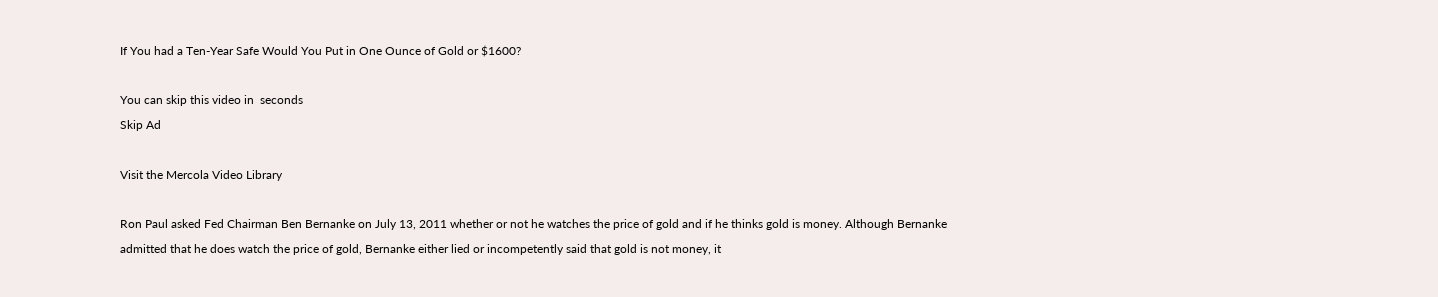If You had a Ten-Year Safe Would You Put in One Ounce of Gold or $1600?

You can skip this video in  seconds
Skip Ad

Visit the Mercola Video Library

Ron Paul asked Fed Chairman Ben Bernanke on July 13, 2011 whether or not he watches the price of gold and if he thinks gold is money. Although Bernanke admitted that he does watch the price of gold, Bernanke either lied or incompetently said that gold is not money, it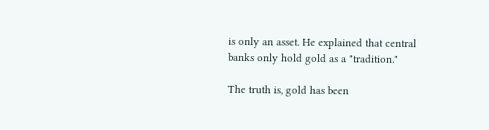is only an asset. He explained that central banks only hold gold as a "tradition."

The truth is, gold has been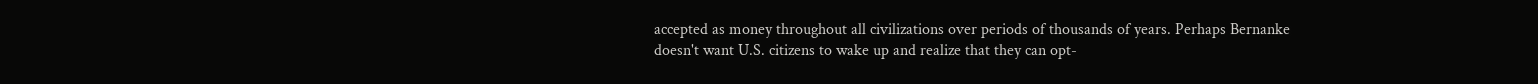accepted as money throughout all civilizations over periods of thousands of years. Perhaps Bernanke doesn't want U.S. citizens to wake up and realize that they can opt-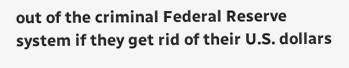out of the criminal Federal Reserve system if they get rid of their U.S. dollars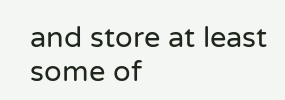and store at least some of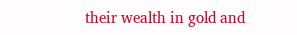their wealth in gold and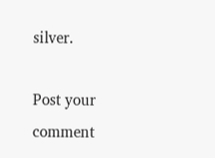silver.

Post your comment